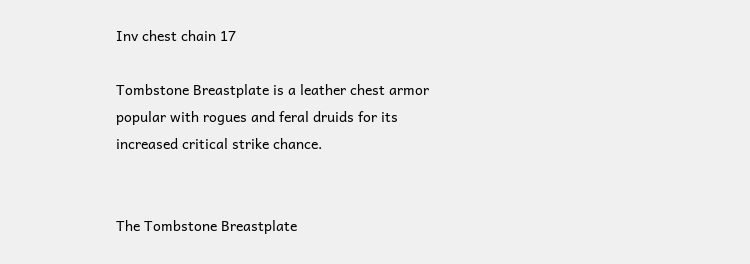Inv chest chain 17

Tombstone Breastplate is a leather chest armor popular with rogues and feral druids for its increased critical strike chance.


The Tombstone Breastplate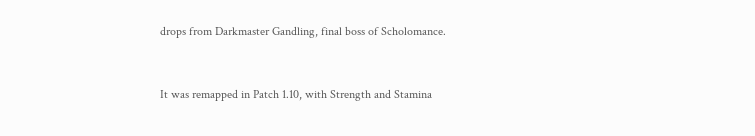drops from Darkmaster Gandling, final boss of Scholomance.


It was remapped in Patch 1.10, with Strength and Stamina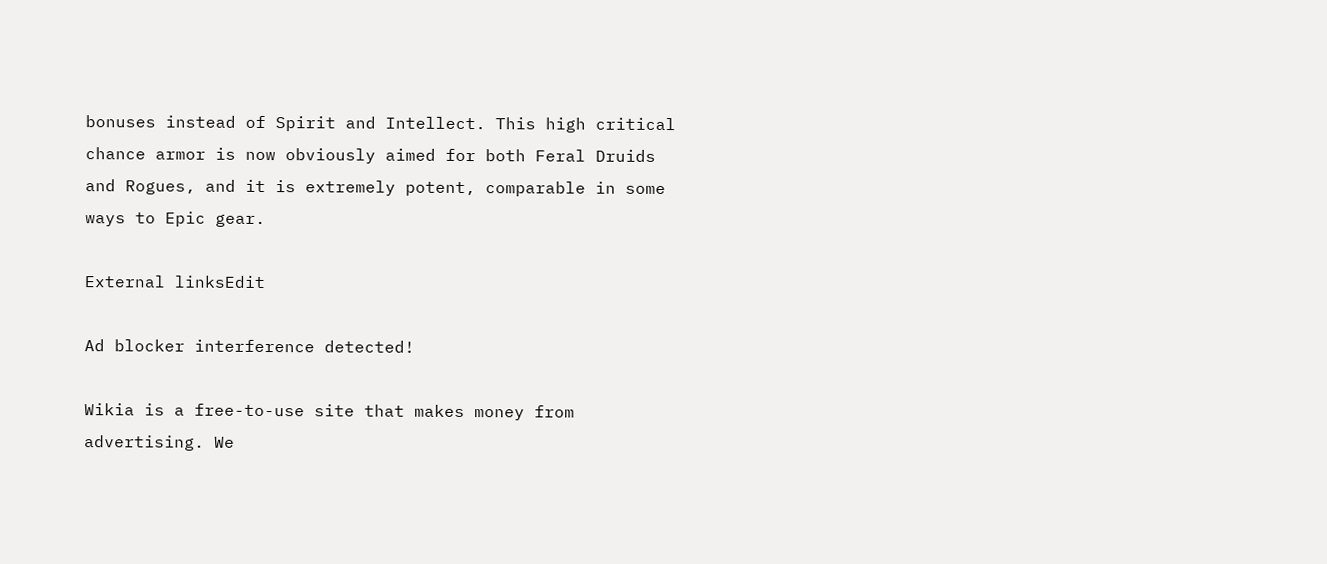bonuses instead of Spirit and Intellect. This high critical chance armor is now obviously aimed for both Feral Druids and Rogues, and it is extremely potent, comparable in some ways to Epic gear.

External linksEdit

Ad blocker interference detected!

Wikia is a free-to-use site that makes money from advertising. We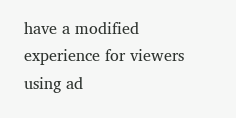have a modified experience for viewers using ad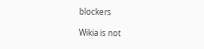blockers

Wikia is not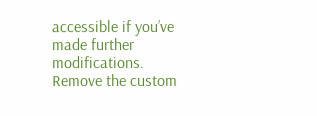accessible if you’ve made further modifications. Remove the custom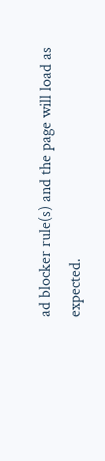ad blocker rule(s) and the page will load as expected.